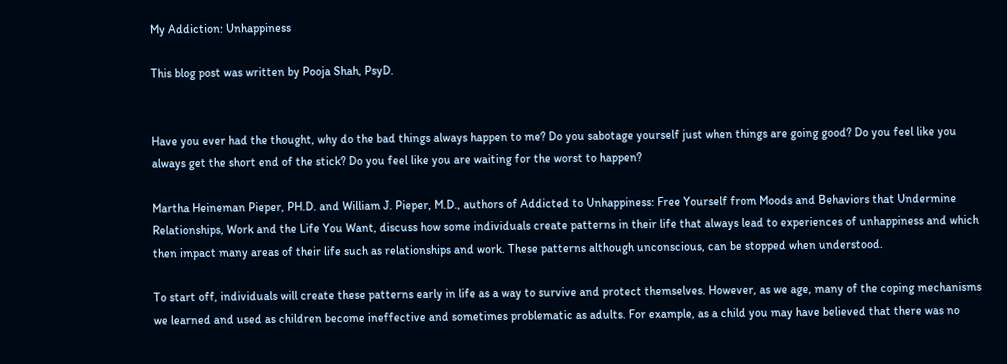My Addiction: Unhappiness

This blog post was written by Pooja Shah, PsyD.


Have you ever had the thought, why do the bad things always happen to me? Do you sabotage yourself just when things are going good? Do you feel like you always get the short end of the stick? Do you feel like you are waiting for the worst to happen?

Martha Heineman Pieper, PH.D. and William J. Pieper, M.D., authors of Addicted to Unhappiness: Free Yourself from Moods and Behaviors that Undermine Relationships, Work and the Life You Want, discuss how some individuals create patterns in their life that always lead to experiences of unhappiness and which then impact many areas of their life such as relationships and work. These patterns although unconscious, can be stopped when understood.

To start off, individuals will create these patterns early in life as a way to survive and protect themselves. However, as we age, many of the coping mechanisms we learned and used as children become ineffective and sometimes problematic as adults. For example, as a child you may have believed that there was no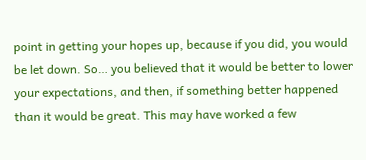point in getting your hopes up, because if you did, you would be let down. So… you believed that it would be better to lower your expectations, and then, if something better happened than it would be great. This may have worked a few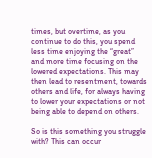times, but overtime, as you continue to do this, you spend less time enjoying the “great” and more time focusing on the lowered expectations. This may then lead to resentment, towards others and life, for always having to lower your expectations or not being able to depend on others.

So is this something you struggle with? This can occur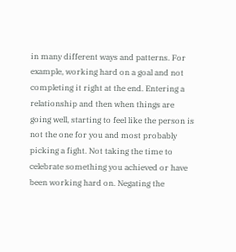in many different ways and patterns. For example, working hard on a goal and not completing it right at the end. Entering a relationship and then when things are going well, starting to feel like the person is not the one for you and most probably picking a fight. Not taking the time to celebrate something you achieved or have been working hard on. Negating the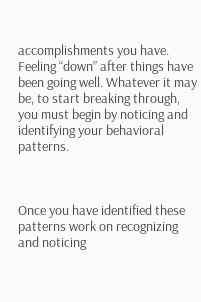accomplishments you have. Feeling “down” after things have been going well. Whatever it may be, to start breaking through, you must begin by noticing and identifying your behavioral patterns.



Once you have identified these patterns work on recognizing and noticing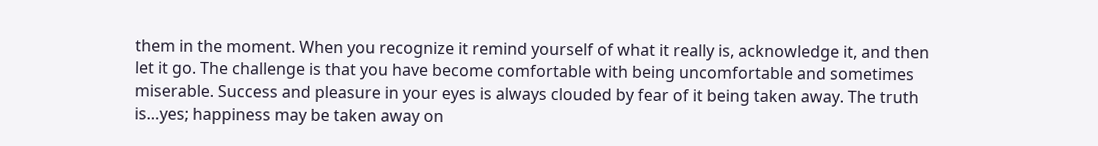them in the moment. When you recognize it remind yourself of what it really is, acknowledge it, and then let it go. The challenge is that you have become comfortable with being uncomfortable and sometimes miserable. Success and pleasure in your eyes is always clouded by fear of it being taken away. The truth is…yes; happiness may be taken away on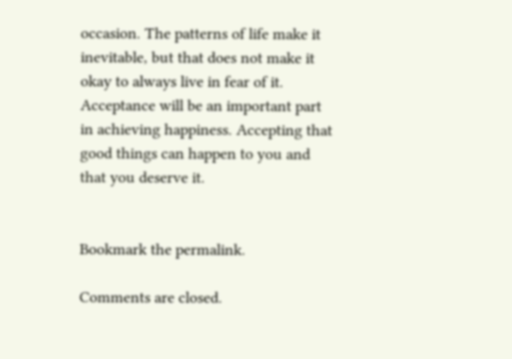occasion. The patterns of life make it inevitable, but that does not make it okay to always live in fear of it. Acceptance will be an important part in achieving happiness. Accepting that good things can happen to you and that you deserve it.


Bookmark the permalink.

Comments are closed.